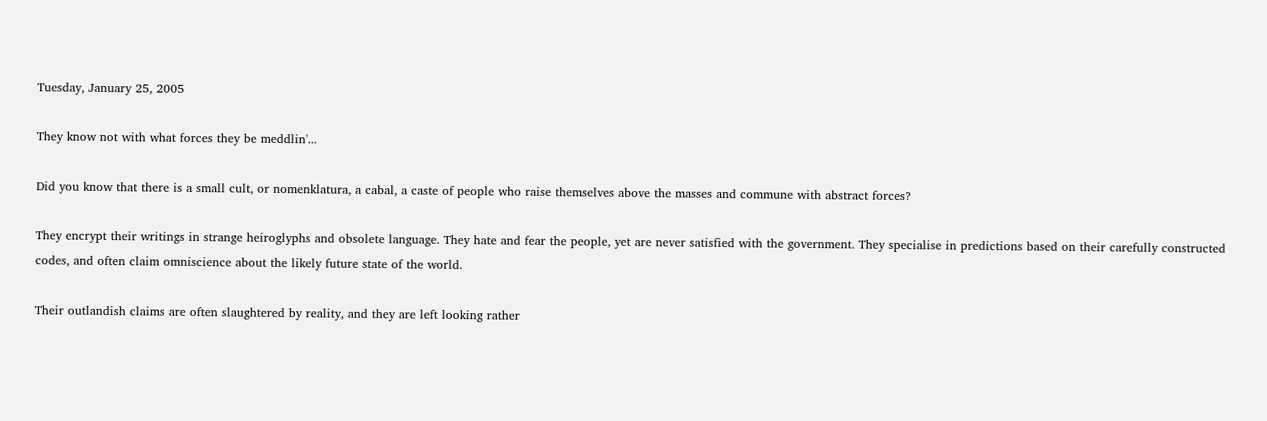Tuesday, January 25, 2005

They know not with what forces they be meddlin'...

Did you know that there is a small cult, or nomenklatura, a cabal, a caste of people who raise themselves above the masses and commune with abstract forces?

They encrypt their writings in strange heiroglyphs and obsolete language. They hate and fear the people, yet are never satisfied with the government. They specialise in predictions based on their carefully constructed codes, and often claim omniscience about the likely future state of the world.

Their outlandish claims are often slaughtered by reality, and they are left looking rather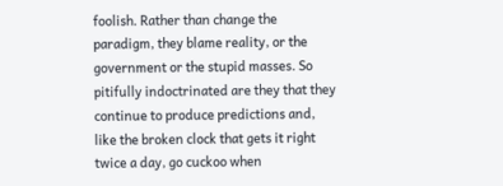foolish. Rather than change the paradigm, they blame reality, or the government or the stupid masses. So pitifully indoctrinated are they that they continue to produce predictions and, like the broken clock that gets it right twice a day, go cuckoo when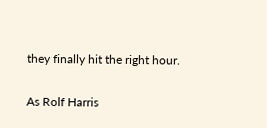they finally hit the right hour.

As Rolf Harris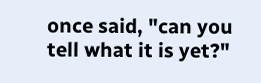once said, "can you tell what it is yet?"